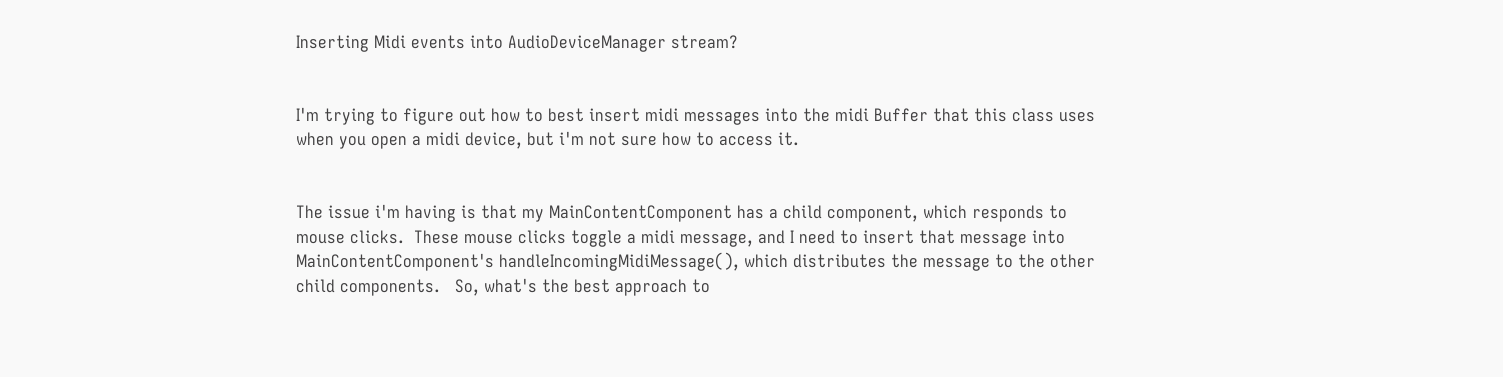Inserting Midi events into AudioDeviceManager stream?


I'm trying to figure out how to best insert midi messages into the midi Buffer that this class uses when you open a midi device, but i'm not sure how to access it.


The issue i'm having is that my MainContentComponent has a child component, which responds to mouse clicks.  These mouse clicks toggle a midi message, and I need to insert that message into MainContentComponent's handleIncomingMidiMessage(), which distributes the message to the other child components.   So, what's the best approach to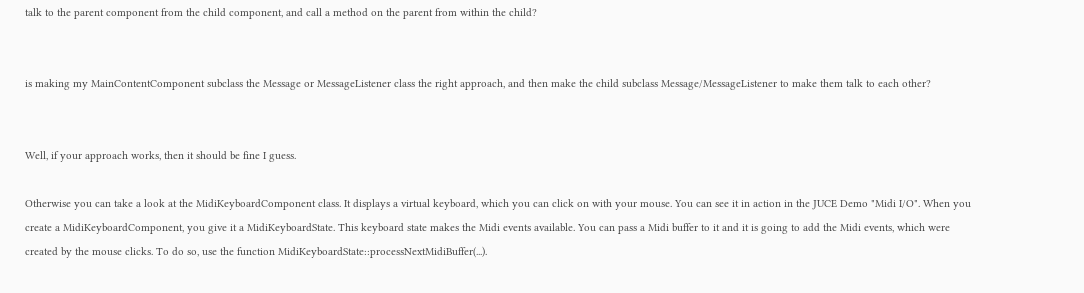talk to the parent component from the child component, and call a method on the parent from within the child?


is making my MainContentComponent subclass the Message or MessageListener class the right approach, and then make the child subclass Message/MessageListener to make them talk to each other?


Well, if your approach works, then it should be fine I guess.

Otherwise you can take a look at the MidiKeyboardComponent class. It displays a virtual keyboard, which you can click on with your mouse. You can see it in action in the JUCE Demo "Midi I/O". When you create a MidiKeyboardComponent, you give it a MidiKeyboardState. This keyboard state makes the Midi events available. You can pass a Midi buffer to it and it is going to add the Midi events, which were created by the mouse clicks. To do so, use the function MidiKeyboardState::processNextMidiBuffer(...).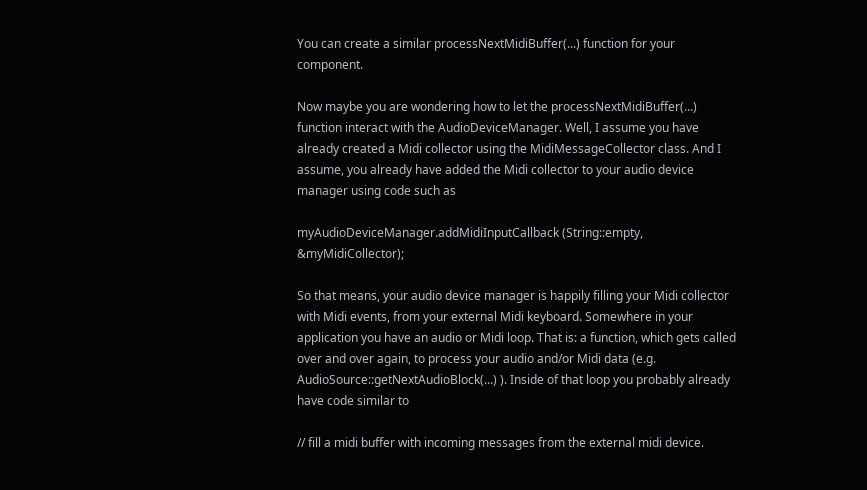You can create a similar processNextMidiBuffer(...) function for your component.

Now maybe you are wondering how to let the processNextMidiBuffer(...) function interact with the AudioDeviceManager. Well, I assume you have already created a Midi collector using the MidiMessageCollector class. And I assume, you already have added the Midi collector to your audio device manager using code such as

myAudioDeviceManager.addMidiInputCallback (String::empty, &myMidiCollector);

So that means, your audio device manager is happily filling your Midi collector with Midi events, from your external Midi keyboard. Somewhere in your application you have an audio or Midi loop. That is: a function, which gets called over and over again, to process your audio and/or Midi data (e.g. AudioSource::getNextAudioBlock(...) ). Inside of that loop you probably already have code similar to

// fill a midi buffer with incoming messages from the external midi device.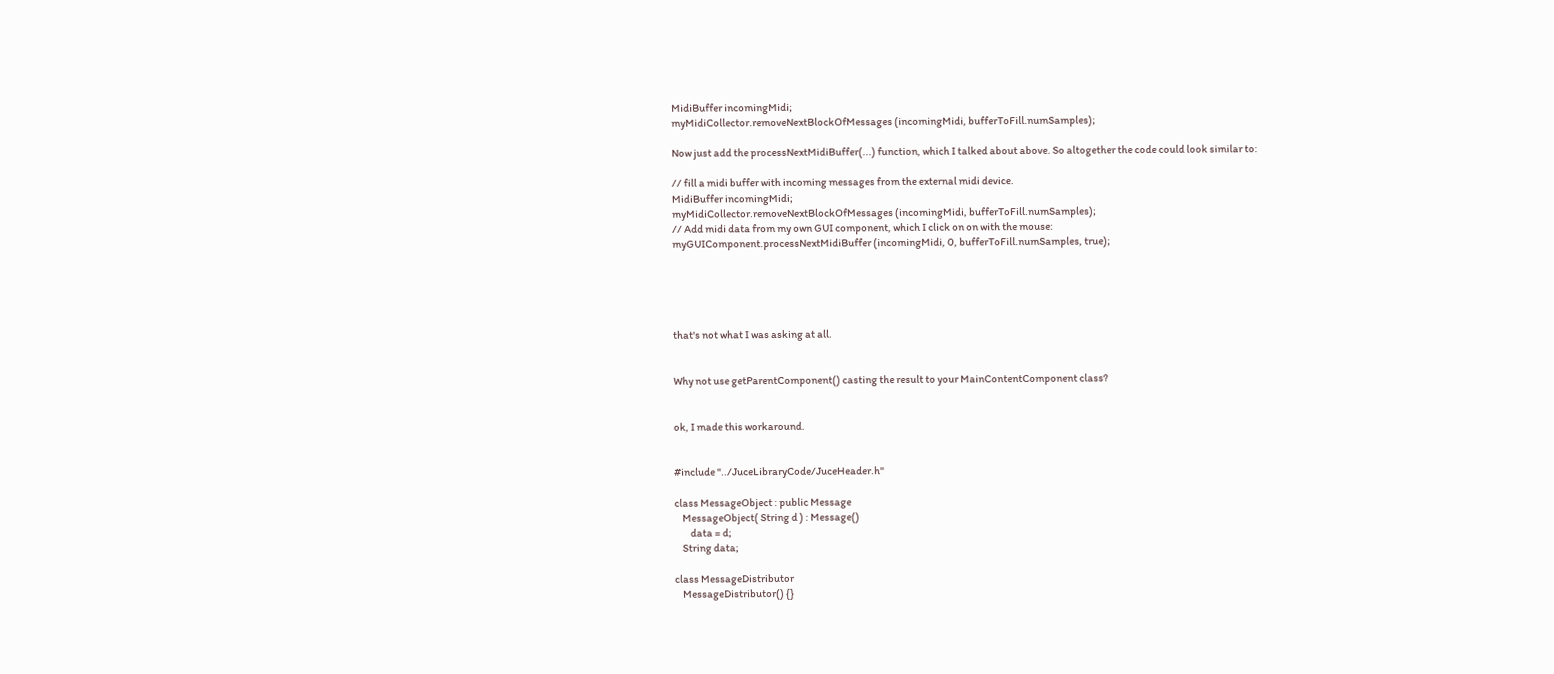MidiBuffer incomingMidi;
myMidiCollector.removeNextBlockOfMessages (incomingMidi, bufferToFill.numSamples);

Now just add the processNextMidiBuffer(...) function, which I talked about above. So altogether the code could look similar to:

// fill a midi buffer with incoming messages from the external midi device.
MidiBuffer incomingMidi;
myMidiCollector.removeNextBlockOfMessages (incomingMidi, bufferToFill.numSamples);
// Add midi data from my own GUI component, which I click on on with the mouse:
myGUIComponent.processNextMidiBuffer (incomingMidi, 0, bufferToFill.numSamples, true);





that's not what I was asking at all.


Why not use getParentComponent() casting the result to your MainContentComponent class?


ok, I made this workaround.


#include "../JuceLibraryCode/JuceHeader.h"

class MessageObject : public Message
    MessageObject( String d ) : Message()
        data = d;
    String data;

class MessageDistributor
    MessageDistributor() {}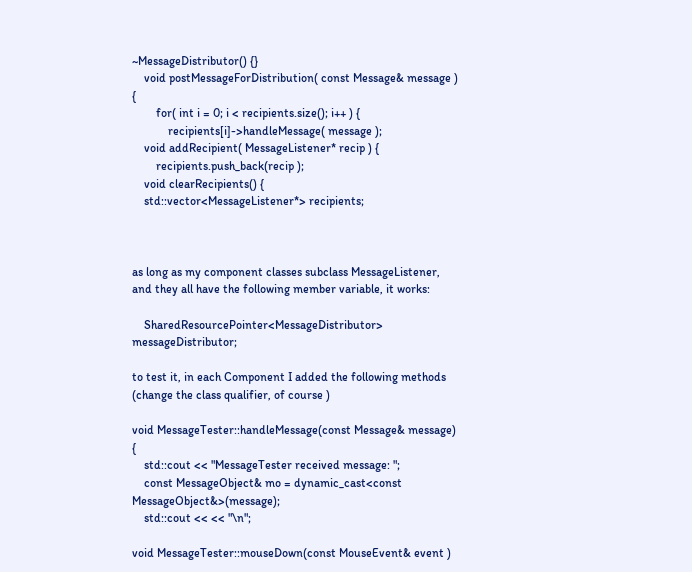~MessageDistributor() {}
    void postMessageForDistribution( const Message& message ) {
        for( int i = 0; i < recipients.size(); i++ ) {
            recipients[i]->handleMessage( message );
    void addRecipient( MessageListener* recip ) {
        recipients.push_back(recip );
    void clearRecipients() {
    std::vector<MessageListener*> recipients;



as long as my component classes subclass MessageListener, and they all have the following member variable, it works:

    SharedResourcePointer<MessageDistributor> messageDistributor;

to test it, in each Component I added the following methods (change the class qualifier, of course )

void MessageTester::handleMessage(const Message& message) {
    std::cout << "MessageTester received message: ";
    const MessageObject& mo = dynamic_cast<const MessageObject&>(message);
    std::cout << << "\n";

void MessageTester::mouseDown(const MouseEvent& event )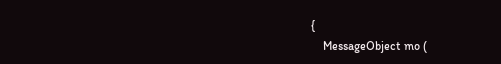{
    MessageObject mo (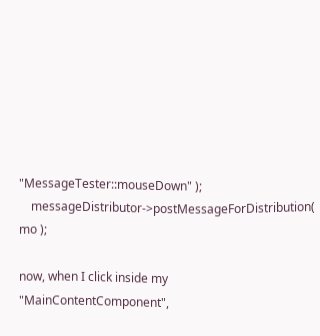"MessageTester::mouseDown" );
    messageDistributor->postMessageForDistribution( mo );

now, when I click inside my "MainContentComponent",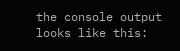the console output looks like this: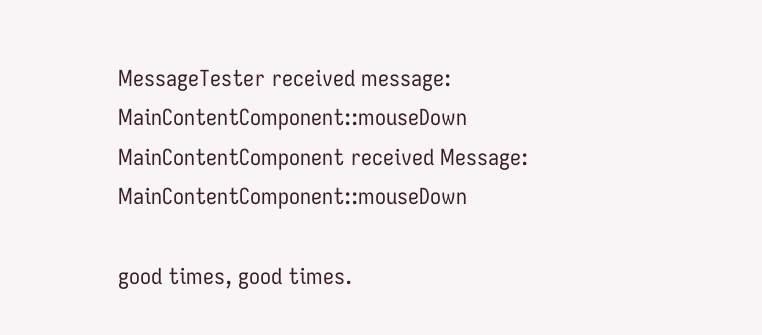MessageTester received message: MainContentComponent::mouseDown
MainContentComponent received Message: MainContentComponent::mouseDown

good times, good times.